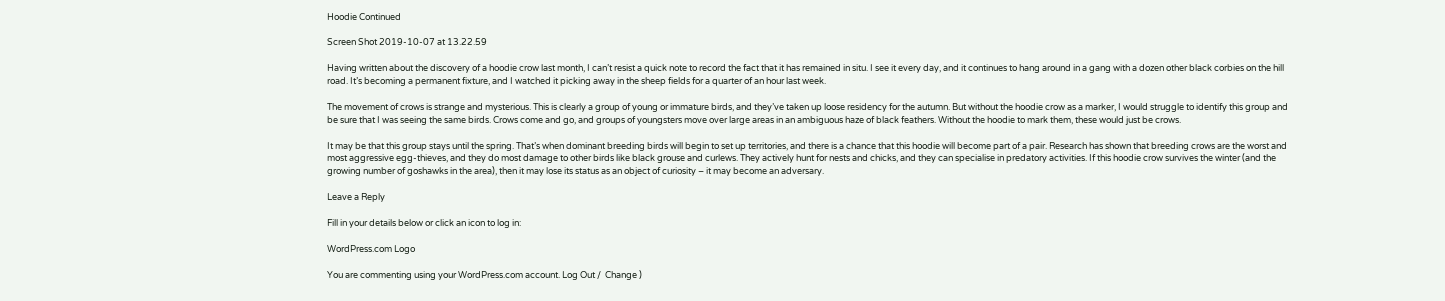Hoodie Continued

Screen Shot 2019-10-07 at 13.22.59

Having written about the discovery of a hoodie crow last month, I can’t resist a quick note to record the fact that it has remained in situ. I see it every day, and it continues to hang around in a gang with a dozen other black corbies on the hill road. It’s becoming a permanent fixture, and I watched it picking away in the sheep fields for a quarter of an hour last week.

The movement of crows is strange and mysterious. This is clearly a group of young or immature birds, and they’ve taken up loose residency for the autumn. But without the hoodie crow as a marker, I would struggle to identify this group and be sure that I was seeing the same birds. Crows come and go, and groups of youngsters move over large areas in an ambiguous haze of black feathers. Without the hoodie to mark them, these would just be crows.

It may be that this group stays until the spring. That’s when dominant breeding birds will begin to set up territories, and there is a chance that this hoodie will become part of a pair. Research has shown that breeding crows are the worst and most aggressive egg-thieves, and they do most damage to other birds like black grouse and curlews. They actively hunt for nests and chicks, and they can specialise in predatory activities. If this hoodie crow survives the winter (and the growing number of goshawks in the area), then it may lose its status as an object of curiosity – it may become an adversary.

Leave a Reply

Fill in your details below or click an icon to log in:

WordPress.com Logo

You are commenting using your WordPress.com account. Log Out /  Change )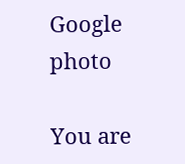Google photo

You are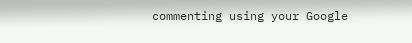commenting using your Google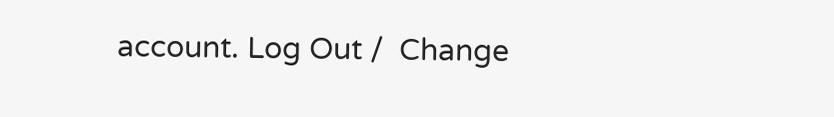account. Log Out /  Change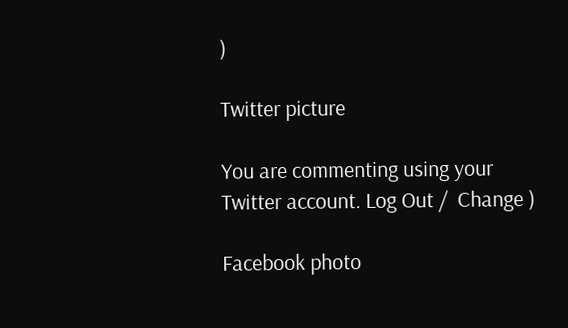)

Twitter picture

You are commenting using your Twitter account. Log Out /  Change )

Facebook photo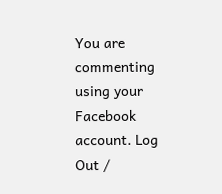You are commenting using your Facebook account. Log Out /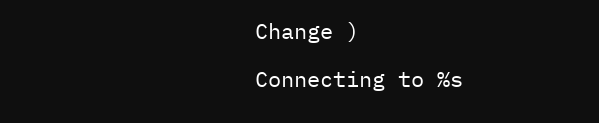Change )

Connecting to %s